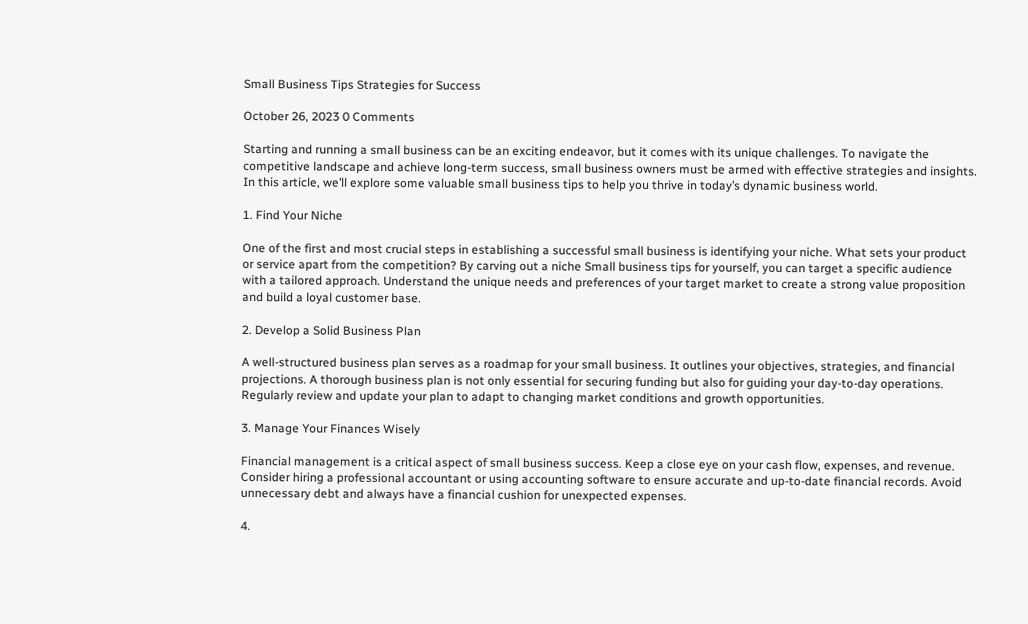Small Business Tips Strategies for Success

October 26, 2023 0 Comments

Starting and running a small business can be an exciting endeavor, but it comes with its unique challenges. To navigate the competitive landscape and achieve long-term success, small business owners must be armed with effective strategies and insights. In this article, we’ll explore some valuable small business tips to help you thrive in today’s dynamic business world.

1. Find Your Niche

One of the first and most crucial steps in establishing a successful small business is identifying your niche. What sets your product or service apart from the competition? By carving out a niche Small business tips for yourself, you can target a specific audience with a tailored approach. Understand the unique needs and preferences of your target market to create a strong value proposition and build a loyal customer base.

2. Develop a Solid Business Plan

A well-structured business plan serves as a roadmap for your small business. It outlines your objectives, strategies, and financial projections. A thorough business plan is not only essential for securing funding but also for guiding your day-to-day operations. Regularly review and update your plan to adapt to changing market conditions and growth opportunities.

3. Manage Your Finances Wisely

Financial management is a critical aspect of small business success. Keep a close eye on your cash flow, expenses, and revenue. Consider hiring a professional accountant or using accounting software to ensure accurate and up-to-date financial records. Avoid unnecessary debt and always have a financial cushion for unexpected expenses.

4.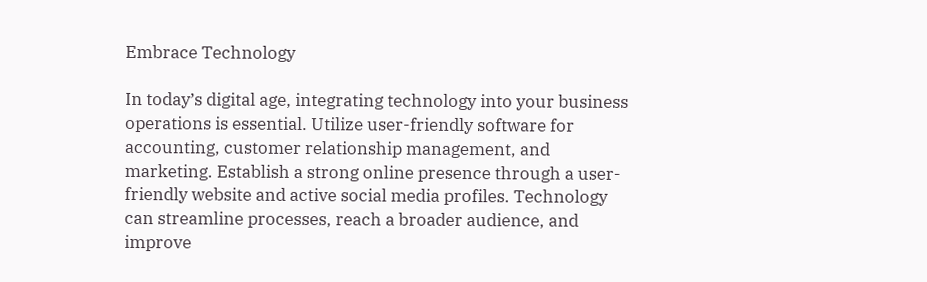Embrace Technology

In today’s digital age, integrating technology into your business operations is essential. Utilize user-friendly software for accounting, customer relationship management, and marketing. Establish a strong online presence through a user-friendly website and active social media profiles. Technology can streamline processes, reach a broader audience, and improve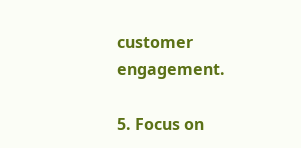customer engagement.

5. Focus on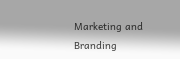Marketing and Branding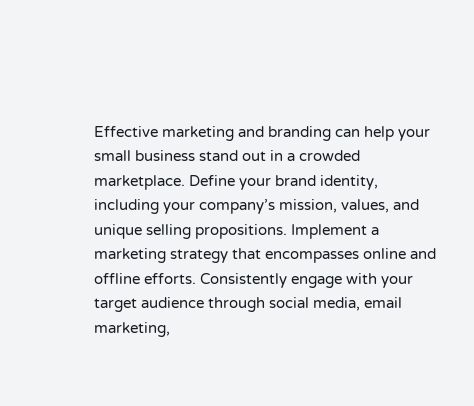Effective marketing and branding can help your small business stand out in a crowded marketplace. Define your brand identity, including your company’s mission, values, and unique selling propositions. Implement a marketing strategy that encompasses online and offline efforts. Consistently engage with your target audience through social media, email marketing,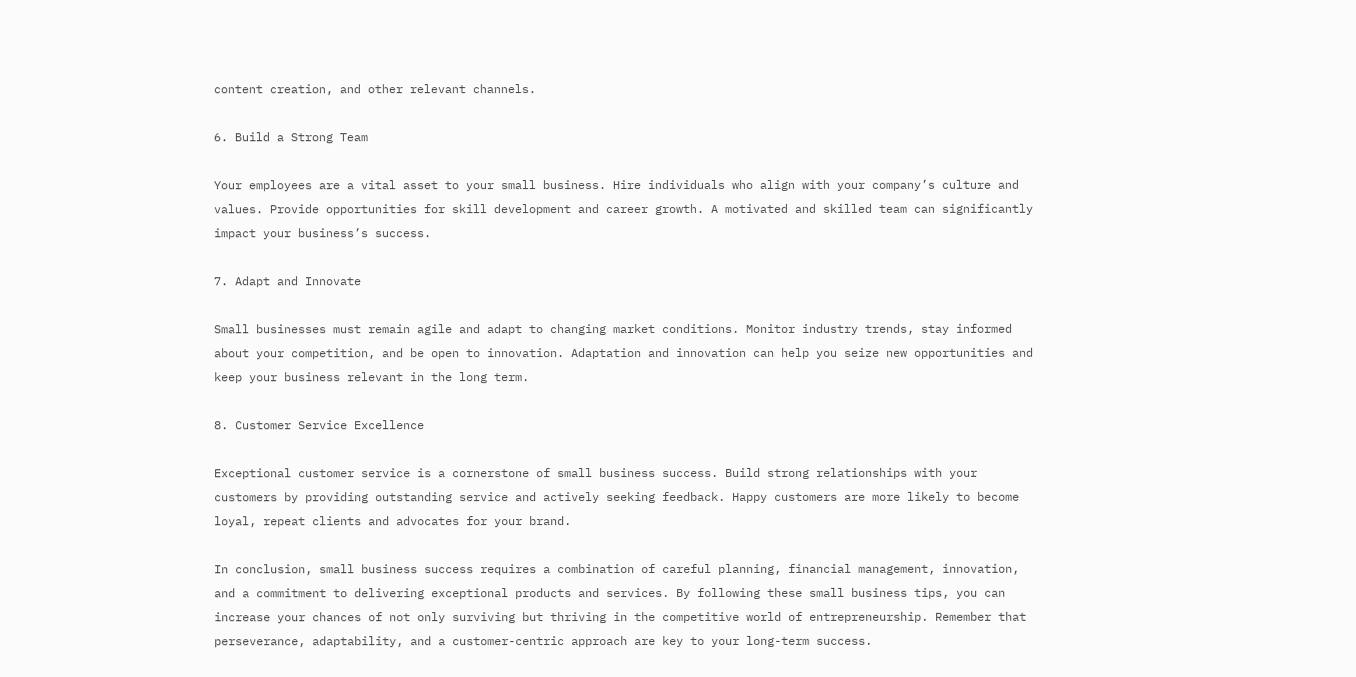content creation, and other relevant channels.

6. Build a Strong Team

Your employees are a vital asset to your small business. Hire individuals who align with your company’s culture and values. Provide opportunities for skill development and career growth. A motivated and skilled team can significantly impact your business’s success.

7. Adapt and Innovate

Small businesses must remain agile and adapt to changing market conditions. Monitor industry trends, stay informed about your competition, and be open to innovation. Adaptation and innovation can help you seize new opportunities and keep your business relevant in the long term.

8. Customer Service Excellence

Exceptional customer service is a cornerstone of small business success. Build strong relationships with your customers by providing outstanding service and actively seeking feedback. Happy customers are more likely to become loyal, repeat clients and advocates for your brand.

In conclusion, small business success requires a combination of careful planning, financial management, innovation, and a commitment to delivering exceptional products and services. By following these small business tips, you can increase your chances of not only surviving but thriving in the competitive world of entrepreneurship. Remember that perseverance, adaptability, and a customer-centric approach are key to your long-term success.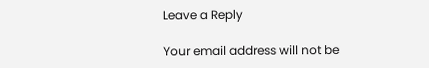Leave a Reply

Your email address will not be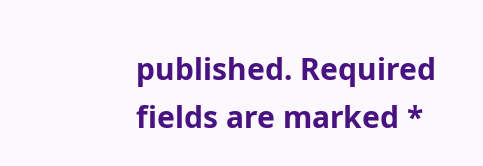published. Required fields are marked *